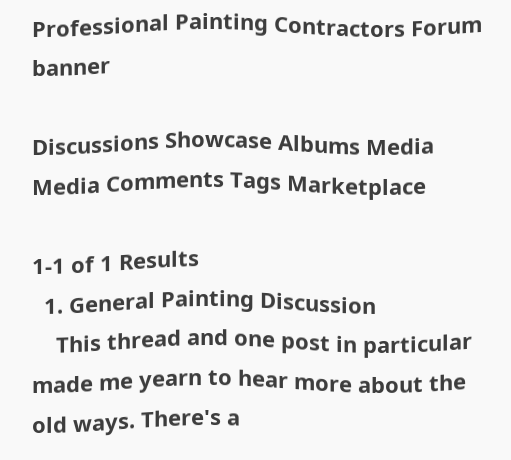Professional Painting Contractors Forum banner

Discussions Showcase Albums Media Media Comments Tags Marketplace

1-1 of 1 Results
  1. General Painting Discussion
    This thread and one post in particular made me yearn to hear more about the old ways. There's a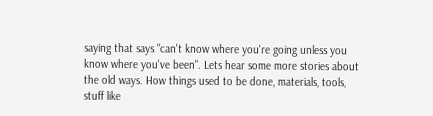saying that says "can't know where you're going unless you know where you've been". Lets hear some more stories about the old ways. How things used to be done, materials, tools, stuff like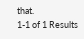that.
1-1 of 1 Results